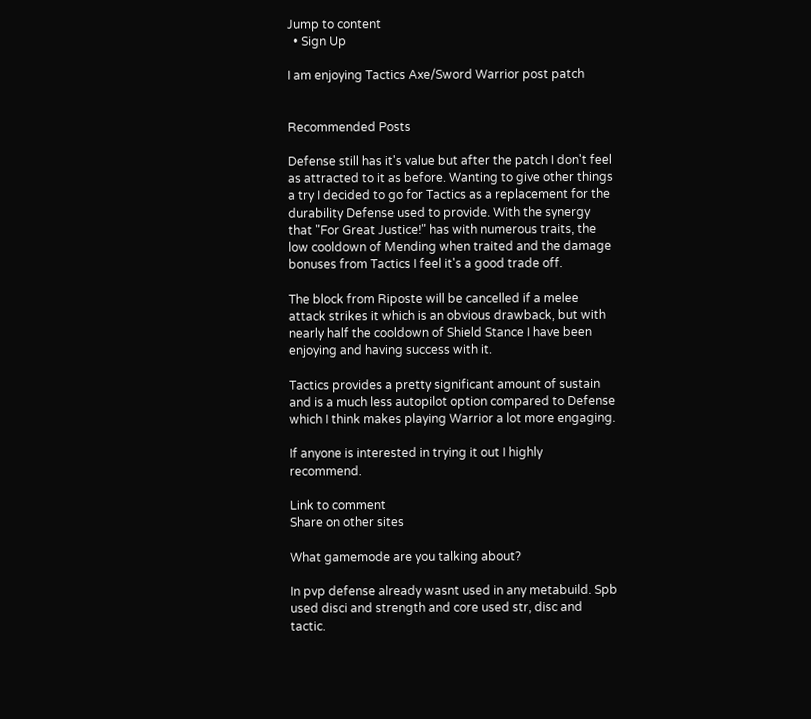Jump to content
  • Sign Up

I am enjoying Tactics Axe/Sword Warrior post patch


Recommended Posts

Defense still has it's value but after the patch I don't feel as attracted to it as before. Wanting to give other things a try I decided to go for Tactics as a replacement for the durability Defense used to provide. With the synergy that "For Great Justice!" has with numerous traits, the low cooldown of Mending when traited and the damage bonuses from Tactics I feel it's a good trade off.

The block from Riposte will be cancelled if a melee attack strikes it which is an obvious drawback, but with nearly half the cooldown of Shield Stance I have been enjoying and having success with it.

Tactics provides a pretty significant amount of sustain and is a much less autopilot option compared to Defense which I think makes playing Warrior a lot more engaging.

If anyone is interested in trying it out I highly recommend.

Link to comment
Share on other sites

What gamemode are you talking about?

In pvp defense already wasnt used in any metabuild. Spb used disci and strength and core used str, disc and tactic.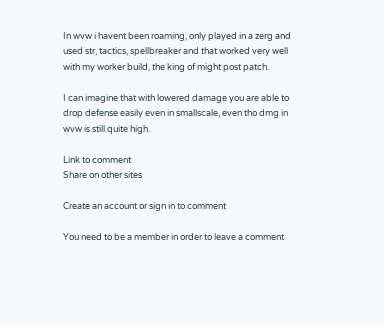In wvw i havent been roaming, only played in a zerg and used str, tactics, spellbreaker and that worked very well with my worker build, the king of might post patch.

I can imagine that with lowered damage you are able to drop defense easily even in smallscale, even tho dmg in wvw is still quite high.

Link to comment
Share on other sites

Create an account or sign in to comment

You need to be a member in order to leave a comment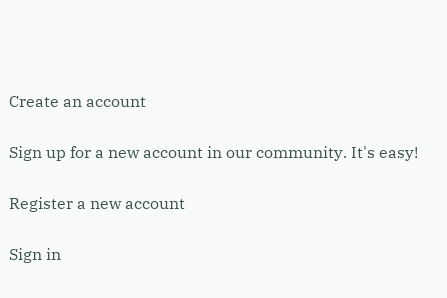Create an account

Sign up for a new account in our community. It's easy!

Register a new account

Sign in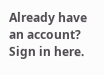Already have an account? Sign in here.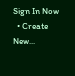Sign In Now
  • Create New...